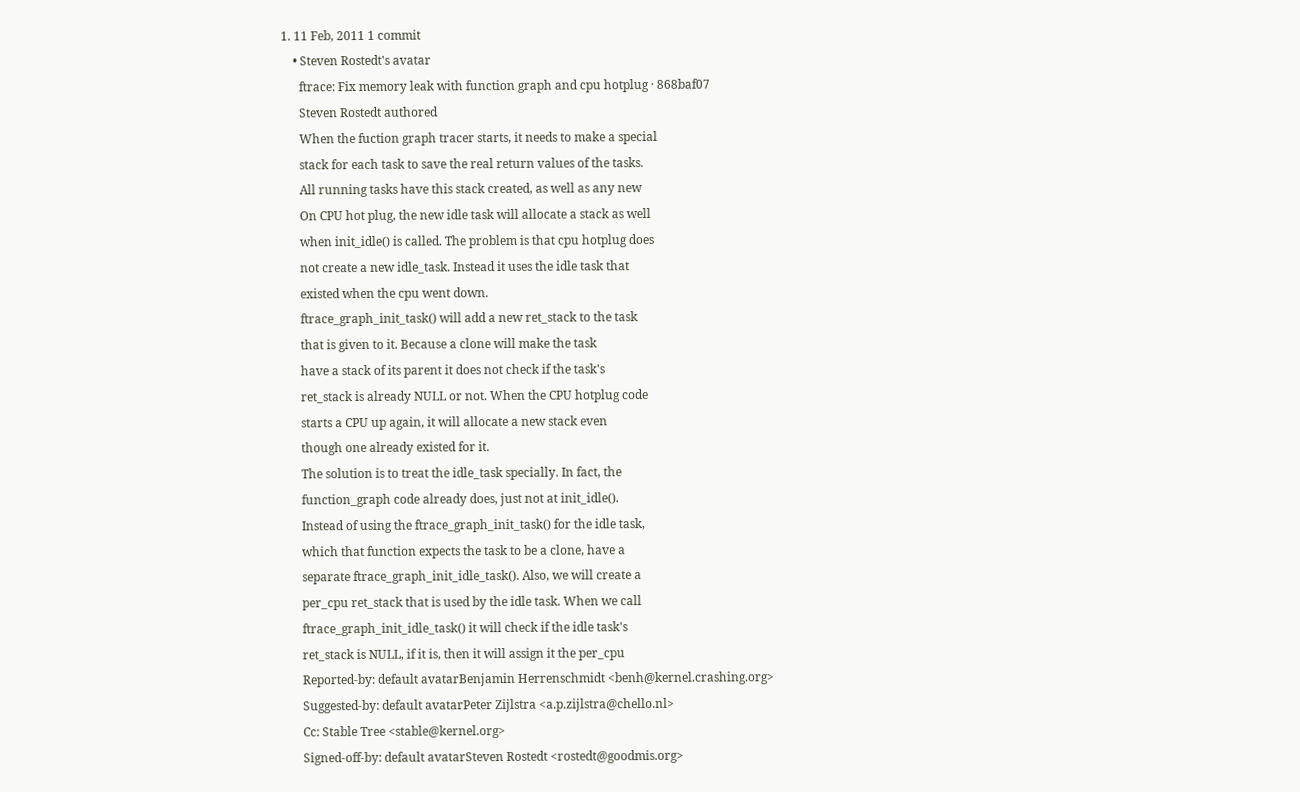1. 11 Feb, 2011 1 commit
    • Steven Rostedt's avatar
      ftrace: Fix memory leak with function graph and cpu hotplug · 868baf07
      Steven Rostedt authored
      When the fuction graph tracer starts, it needs to make a special
      stack for each task to save the real return values of the tasks.
      All running tasks have this stack created, as well as any new
      On CPU hot plug, the new idle task will allocate a stack as well
      when init_idle() is called. The problem is that cpu hotplug does
      not create a new idle_task. Instead it uses the idle task that
      existed when the cpu went down.
      ftrace_graph_init_task() will add a new ret_stack to the task
      that is given to it. Because a clone will make the task
      have a stack of its parent it does not check if the task's
      ret_stack is already NULL or not. When the CPU hotplug code
      starts a CPU up again, it will allocate a new stack even
      though one already existed for it.
      The solution is to treat the idle_task specially. In fact, the
      function_graph code already does, just not at init_idle().
      Instead of using the ftrace_graph_init_task() for the idle task,
      which that function expects the task to be a clone, have a
      separate ftrace_graph_init_idle_task(). Also, we will create a
      per_cpu ret_stack that is used by the idle task. When we call
      ftrace_graph_init_idle_task() it will check if the idle task's
      ret_stack is NULL, if it is, then it will assign it the per_cpu
      Reported-by: default avatarBenjamin Herrenschmidt <benh@kernel.crashing.org>
      Suggested-by: default avatarPeter Zijlstra <a.p.zijlstra@chello.nl>
      Cc: Stable Tree <stable@kernel.org>
      Signed-off-by: default avatarSteven Rostedt <rostedt@goodmis.org>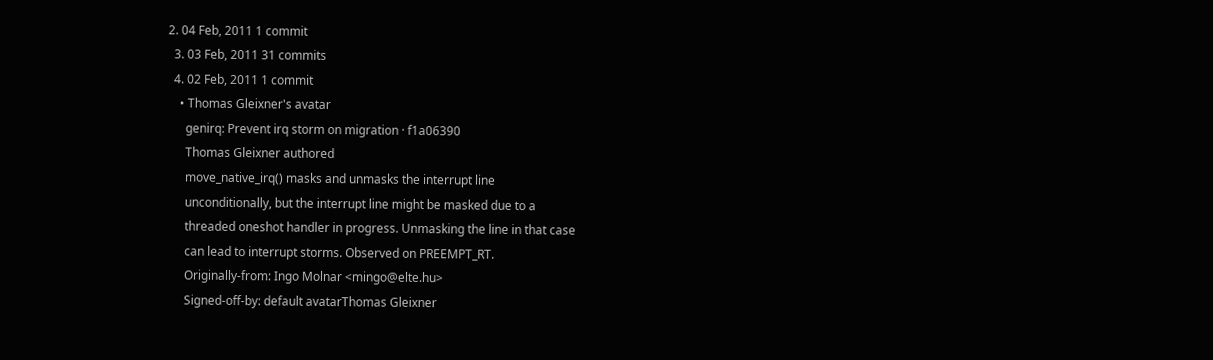2. 04 Feb, 2011 1 commit
  3. 03 Feb, 2011 31 commits
  4. 02 Feb, 2011 1 commit
    • Thomas Gleixner's avatar
      genirq: Prevent irq storm on migration · f1a06390
      Thomas Gleixner authored
      move_native_irq() masks and unmasks the interrupt line
      unconditionally, but the interrupt line might be masked due to a
      threaded oneshot handler in progress. Unmasking the line in that case
      can lead to interrupt storms. Observed on PREEMPT_RT.
      Originally-from: Ingo Molnar <mingo@elte.hu>
      Signed-off-by: default avatarThomas Gleixner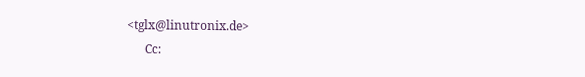<tglx@linutronix.de>
      Cc: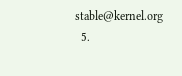stable@kernel.org
  5.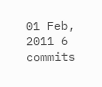01 Feb, 2011 6 commits